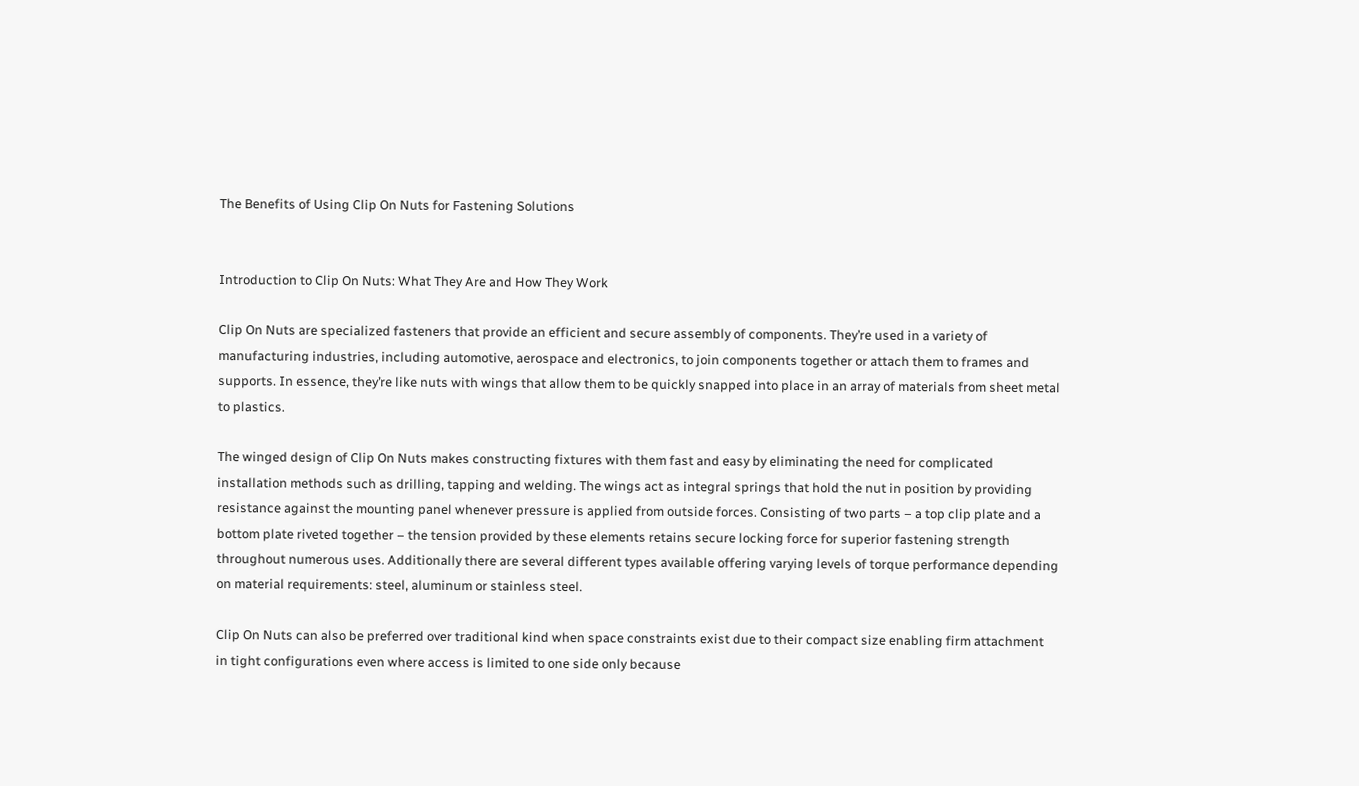The Benefits of Using Clip On Nuts for Fastening Solutions


Introduction to Clip On Nuts: What They Are and How They Work

Clip On Nuts are specialized fasteners that provide an efficient and secure assembly of components. They’re used in a variety of manufacturing industries, including automotive, aerospace and electronics, to join components together or attach them to frames and supports. In essence, they’re like nuts with wings that allow them to be quickly snapped into place in an array of materials from sheet metal to plastics.

The winged design of Clip On Nuts makes constructing fixtures with them fast and easy by eliminating the need for complicated installation methods such as drilling, tapping and welding. The wings act as integral springs that hold the nut in position by providing resistance against the mounting panel whenever pressure is applied from outside forces. Consisting of two parts – a top clip plate and a bottom plate riveted together – the tension provided by these elements retains secure locking force for superior fastening strength throughout numerous uses. Additionally there are several different types available offering varying levels of torque performance depending on material requirements: steel, aluminum or stainless steel.

Clip On Nuts can also be preferred over traditional kind when space constraints exist due to their compact size enabling firm attachment in tight configurations even where access is limited to one side only because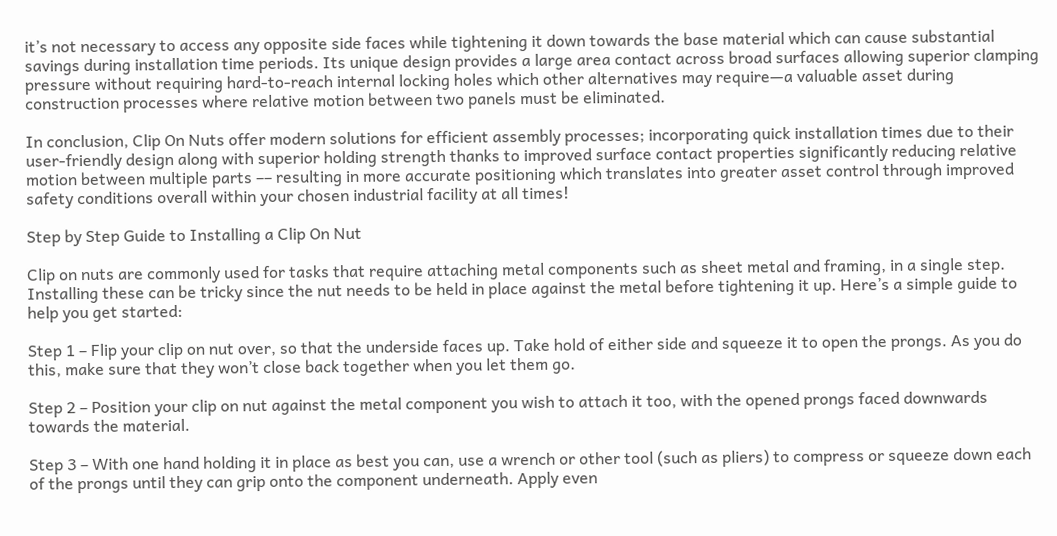it’s not necessary to access any opposite side faces while tightening it down towards the base material which can cause substantial savings during installation time periods. Its unique design provides a large area contact across broad surfaces allowing superior clamping pressure without requiring hard-to-reach internal locking holes which other alternatives may require—a valuable asset during construction processes where relative motion between two panels must be eliminated.

In conclusion, Clip On Nuts offer modern solutions for efficient assembly processes; incorporating quick installation times due to their user-friendly design along with superior holding strength thanks to improved surface contact properties significantly reducing relative motion between multiple parts –– resulting in more accurate positioning which translates into greater asset control through improved safety conditions overall within your chosen industrial facility at all times!

Step by Step Guide to Installing a Clip On Nut

Clip on nuts are commonly used for tasks that require attaching metal components such as sheet metal and framing, in a single step. Installing these can be tricky since the nut needs to be held in place against the metal before tightening it up. Here’s a simple guide to help you get started:

Step 1 – Flip your clip on nut over, so that the underside faces up. Take hold of either side and squeeze it to open the prongs. As you do this, make sure that they won’t close back together when you let them go.

Step 2 – Position your clip on nut against the metal component you wish to attach it too, with the opened prongs faced downwards towards the material.

Step 3 – With one hand holding it in place as best you can, use a wrench or other tool (such as pliers) to compress or squeeze down each of the prongs until they can grip onto the component underneath. Apply even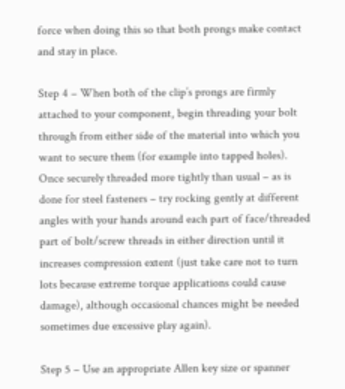force when doing this so that both prongs make contact and stay in place.

Step 4 – When both of the clip’s prongs are firmly attached to your component, begin threading your bolt through from either side of the material into which you want to secure them (for example into tapped holes). Once securely threaded more tightly than usual – as is done for steel fasteners – try rocking gently at different angles with your hands around each part of face/threaded part of bolt/screw threads in either direction until it increases compression extent (just take care not to turn lots because extreme torque applications could cause damage), although occasional chances might be needed sometimes due excessive play again).

Step 5 – Use an appropriate Allen key size or spanner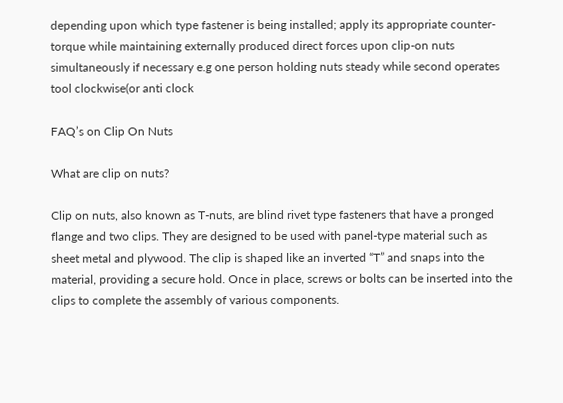depending upon which type fastener is being installed; apply its appropriate counter-torque while maintaining externally produced direct forces upon clip-on nuts simultaneously if necessary e.g one person holding nuts steady while second operates tool clockwise(or anti clock

FAQ’s on Clip On Nuts

What are clip on nuts?

Clip on nuts, also known as T-nuts, are blind rivet type fasteners that have a pronged flange and two clips. They are designed to be used with panel-type material such as sheet metal and plywood. The clip is shaped like an inverted “T” and snaps into the material, providing a secure hold. Once in place, screws or bolts can be inserted into the clips to complete the assembly of various components.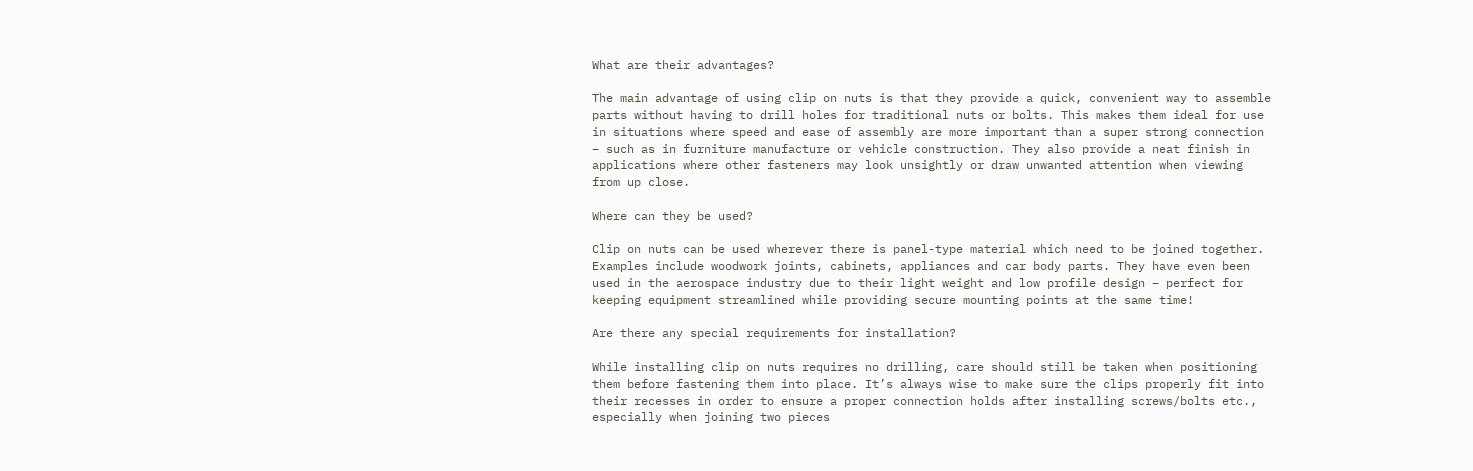What are their advantages?

The main advantage of using clip on nuts is that they provide a quick, convenient way to assemble parts without having to drill holes for traditional nuts or bolts. This makes them ideal for use in situations where speed and ease of assembly are more important than a super strong connection – such as in furniture manufacture or vehicle construction. They also provide a neat finish in applications where other fasteners may look unsightly or draw unwanted attention when viewing from up close.

Where can they be used?

Clip on nuts can be used wherever there is panel-type material which need to be joined together. Examples include woodwork joints, cabinets, appliances and car body parts. They have even been used in the aerospace industry due to their light weight and low profile design – perfect for keeping equipment streamlined while providing secure mounting points at the same time!

Are there any special requirements for installation?

While installing clip on nuts requires no drilling, care should still be taken when positioning them before fastening them into place. It’s always wise to make sure the clips properly fit into their recesses in order to ensure a proper connection holds after installing screws/bolts etc., especially when joining two pieces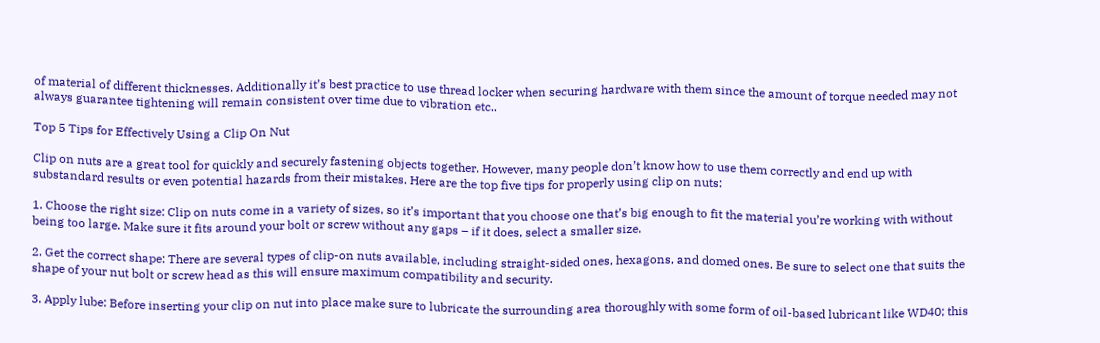of material of different thicknesses. Additionally it’s best practice to use thread locker when securing hardware with them since the amount of torque needed may not always guarantee tightening will remain consistent over time due to vibration etc..

Top 5 Tips for Effectively Using a Clip On Nut

Clip on nuts are a great tool for quickly and securely fastening objects together. However, many people don’t know how to use them correctly and end up with substandard results or even potential hazards from their mistakes. Here are the top five tips for properly using clip on nuts:

1. Choose the right size: Clip on nuts come in a variety of sizes, so it’s important that you choose one that’s big enough to fit the material you’re working with without being too large. Make sure it fits around your bolt or screw without any gaps – if it does, select a smaller size.

2. Get the correct shape: There are several types of clip-on nuts available, including straight-sided ones, hexagons, and domed ones. Be sure to select one that suits the shape of your nut bolt or screw head as this will ensure maximum compatibility and security.

3. Apply lube: Before inserting your clip on nut into place make sure to lubricate the surrounding area thoroughly with some form of oil-based lubricant like WD40; this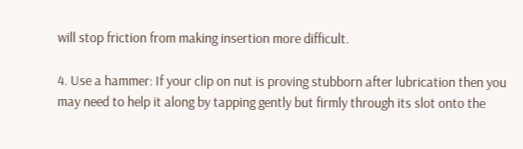will stop friction from making insertion more difficult.

4. Use a hammer: If your clip on nut is proving stubborn after lubrication then you may need to help it along by tapping gently but firmly through its slot onto the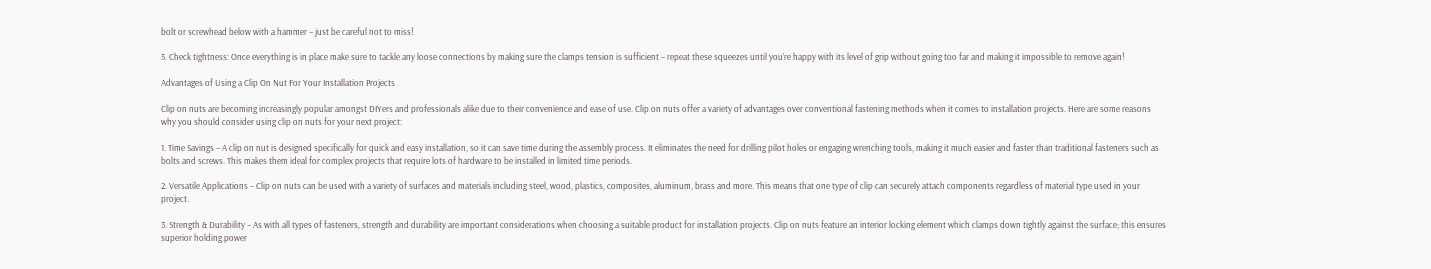bolt or screwhead below with a hammer – just be careful not to miss!

5. Check tightness: Once everything is in place make sure to tackle any loose connections by making sure the clamps tension is sufficient – repeat these squeezes until you’re happy with its level of grip without going too far and making it impossible to remove again!

Advantages of Using a Clip On Nut For Your Installation Projects

Clip on nuts are becoming increasingly popular amongst DIYers and professionals alike due to their convenience and ease of use. Clip on nuts offer a variety of advantages over conventional fastening methods when it comes to installation projects. Here are some reasons why you should consider using clip on nuts for your next project:

1. Time Savings – A clip on nut is designed specifically for quick and easy installation, so it can save time during the assembly process. It eliminates the need for drilling pilot holes or engaging wrenching tools, making it much easier and faster than traditional fasteners such as bolts and screws. This makes them ideal for complex projects that require lots of hardware to be installed in limited time periods.

2. Versatile Applications – Clip on nuts can be used with a variety of surfaces and materials including steel, wood, plastics, composites, aluminum, brass and more. This means that one type of clip can securely attach components regardless of material type used in your project.

3. Strength & Durability – As with all types of fasteners, strength and durability are important considerations when choosing a suitable product for installation projects. Clip on nuts feature an interior locking element which clamps down tightly against the surface; this ensures superior holding power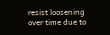resist loosening over time due to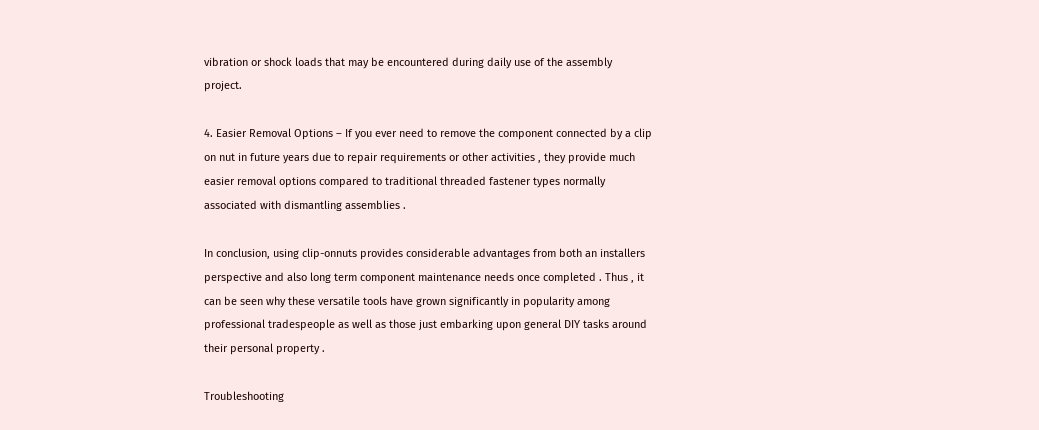vibration or shock loads that may be encountered during daily use of the assembly project.

4. Easier Removal Options – If you ever need to remove the component connected by a clip on nut in future years due to repair requirements or other activities , they provide much easier removal options compared to traditional threaded fastener types normally associated with dismantling assemblies .

In conclusion, using clip-onnuts provides considerable advantages from both an installers perspective and also long term component maintenance needs once completed . Thus , it can be seen why these versatile tools have grown significantly in popularity among professional tradespeople as well as those just embarking upon general DIY tasks around their personal property .

Troubleshooting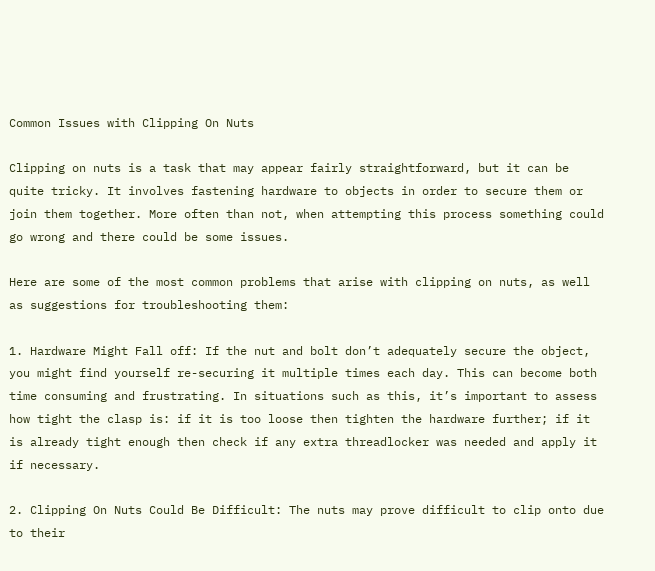Common Issues with Clipping On Nuts

Clipping on nuts is a task that may appear fairly straightforward, but it can be quite tricky. It involves fastening hardware to objects in order to secure them or join them together. More often than not, when attempting this process something could go wrong and there could be some issues.

Here are some of the most common problems that arise with clipping on nuts, as well as suggestions for troubleshooting them:

1. Hardware Might Fall off: If the nut and bolt don’t adequately secure the object, you might find yourself re-securing it multiple times each day. This can become both time consuming and frustrating. In situations such as this, it’s important to assess how tight the clasp is: if it is too loose then tighten the hardware further; if it is already tight enough then check if any extra threadlocker was needed and apply it if necessary.

2. Clipping On Nuts Could Be Difficult: The nuts may prove difficult to clip onto due to their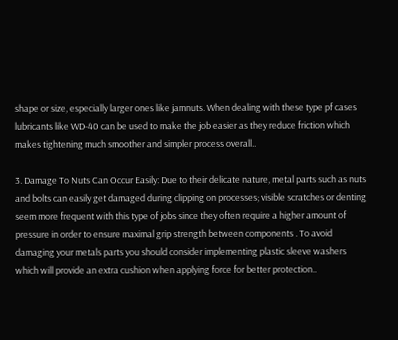shape or size, especially larger ones like jamnuts. When dealing with these type pf cases lubricants like WD-40 can be used to make the job easier as they reduce friction which makes tightening much smoother and simpler process overall..

3. Damage To Nuts Can Occur Easily: Due to their delicate nature, metal parts such as nuts and bolts can easily get damaged during clipping on processes; visible scratches or denting seem more frequent with this type of jobs since they often require a higher amount of pressure in order to ensure maximal grip strength between components . To avoid damaging your metals parts you should consider implementing plastic sleeve washers which will provide an extra cushion when applying force for better protection..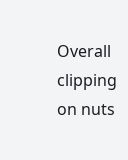Overall clipping on nuts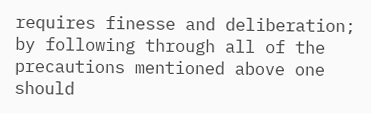requires finesse and deliberation; by following through all of the precautions mentioned above one should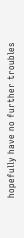hopefully have no further troubles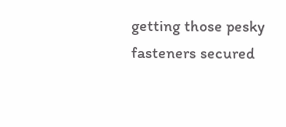getting those pesky fasteners secured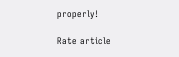properly!

Rate article